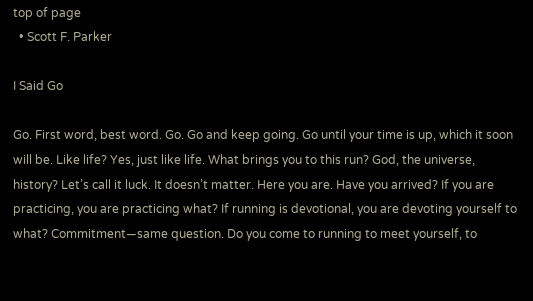top of page
  • Scott F. Parker

I Said Go

Go. First word, best word. Go. Go and keep going. Go until your time is up, which it soon will be. Like life? Yes, just like life. What brings you to this run? God, the universe, history? Let’s call it luck. It doesn’t matter. Here you are. Have you arrived? If you are practicing, you are practicing what? If running is devotional, you are devoting yourself to what? Commitment—same question. Do you come to running to meet yourself, to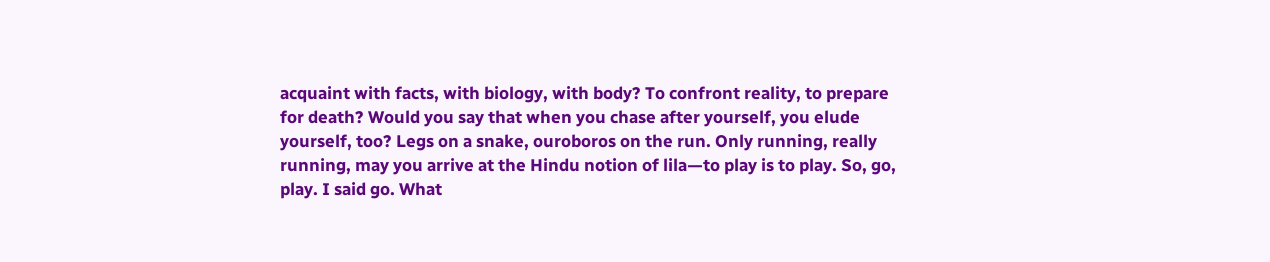acquaint with facts, with biology, with body? To confront reality, to prepare for death? Would you say that when you chase after yourself, you elude yourself, too? Legs on a snake, ouroboros on the run. Only running, really running, may you arrive at the Hindu notion of lila—to play is to play. So, go, play. I said go. What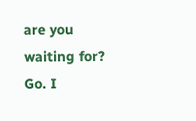are you waiting for? Go. I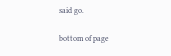said go.

bottom of page